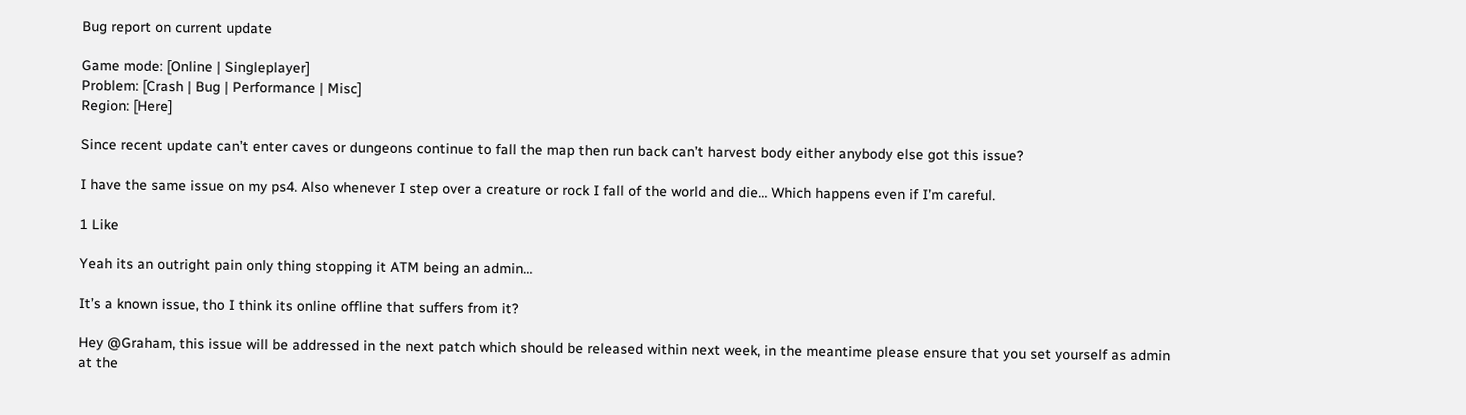Bug report on current update

Game mode: [Online | Singleplayer]
Problem: [Crash | Bug | Performance | Misc]
Region: [Here]

Since recent update can’t enter caves or dungeons continue to fall the map then run back can’t harvest body either anybody else got this issue?

I have the same issue on my ps4. Also whenever I step over a creature or rock I fall of the world and die… Which happens even if I’m careful.

1 Like

Yeah its an outright pain only thing stopping it ATM being an admin…

It’s a known issue, tho I think its online offline that suffers from it?

Hey @Graham, this issue will be addressed in the next patch which should be released within next week, in the meantime please ensure that you set yourself as admin at the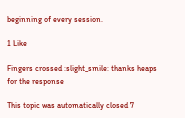beginning of every session.

1 Like

Fingers crossed :slight_smile: thanks heaps for the response

This topic was automatically closed 7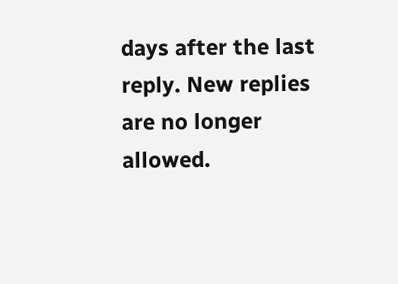days after the last reply. New replies are no longer allowed.